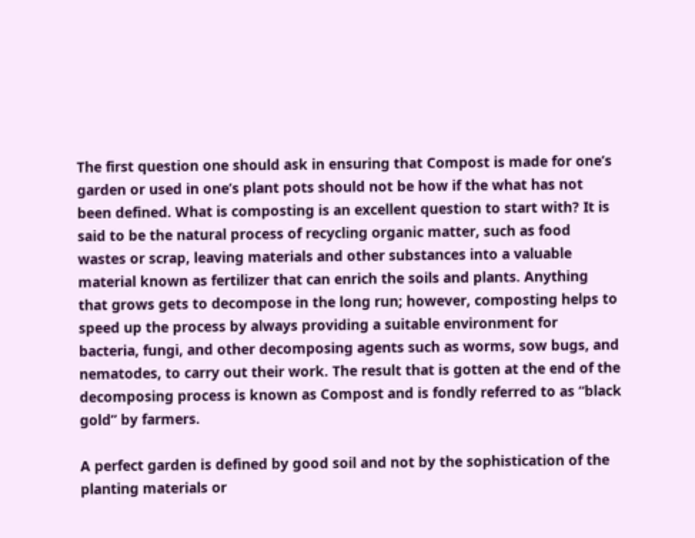The first question one should ask in ensuring that Compost is made for one’s garden or used in one’s plant pots should not be how if the what has not been defined. What is composting is an excellent question to start with? It is said to be the natural process of recycling organic matter, such as food wastes or scrap, leaving materials and other substances into a valuable material known as fertilizer that can enrich the soils and plants. Anything that grows gets to decompose in the long run; however, composting helps to speed up the process by always providing a suitable environment for bacteria, fungi, and other decomposing agents such as worms, sow bugs, and nematodes, to carry out their work. The result that is gotten at the end of the decomposing process is known as Compost and is fondly referred to as “black gold” by farmers.

A perfect garden is defined by good soil and not by the sophistication of the planting materials or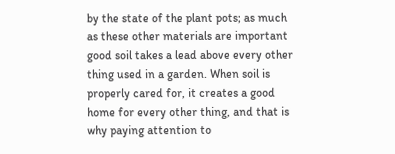by the state of the plant pots; as much as these other materials are important good soil takes a lead above every other thing used in a garden. When soil is properly cared for, it creates a good home for every other thing, and that is why paying attention to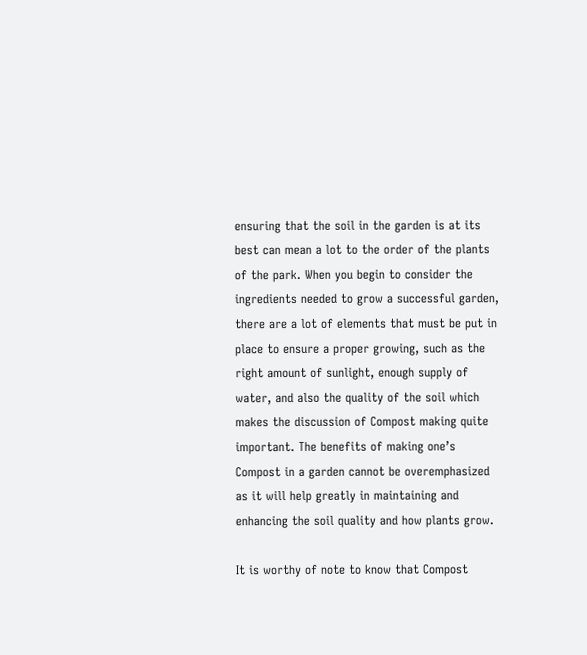ensuring that the soil in the garden is at its best can mean a lot to the order of the plants of the park. When you begin to consider the ingredients needed to grow a successful garden, there are a lot of elements that must be put in place to ensure a proper growing, such as the right amount of sunlight, enough supply of water, and also the quality of the soil which makes the discussion of Compost making quite important. The benefits of making one’s Compost in a garden cannot be overemphasized as it will help greatly in maintaining and enhancing the soil quality and how plants grow.

It is worthy of note to know that Compost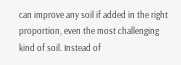can improve any soil if added in the right proportion, even the most challenging kind of soil. Instead of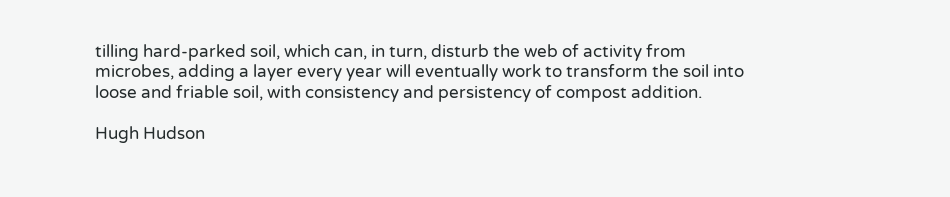tilling hard-parked soil, which can, in turn, disturb the web of activity from microbes, adding a layer every year will eventually work to transform the soil into loose and friable soil, with consistency and persistency of compost addition.

Hugh Hudson